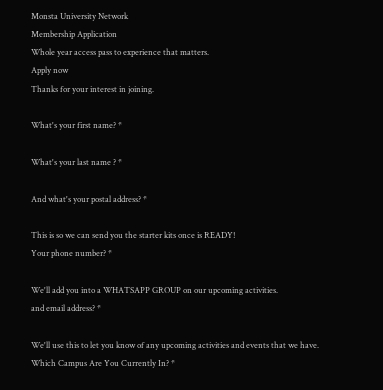Monsta University Network
Membership Application
Whole year access pass to experience that matters.
Apply now
Thanks for your interest in joining.

What's your first name? *

What's your last name ? *

And what's your postal address? *

This is so we can send you the starter kits once is READY!
Your phone number? *

We'll add you into a WHATSAPP GROUP on our upcoming activities.
and email address? *

We'll use this to let you know of any upcoming activities and events that we have.
Which Campus Are You Currently In? *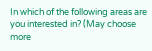In which of the following areas are you interested in? (May choose more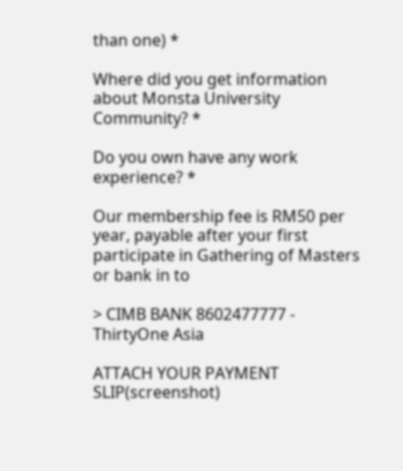than one) *

Where did you get information about Monsta University Community? *

Do you own have any work experience? *

Our membership fee is RM50 per year, payable after your first participate in Gathering of Masters or bank in to

> CIMB BANK 8602477777 - ThirtyOne Asia

ATTACH YOUR PAYMENT SLIP(screenshot)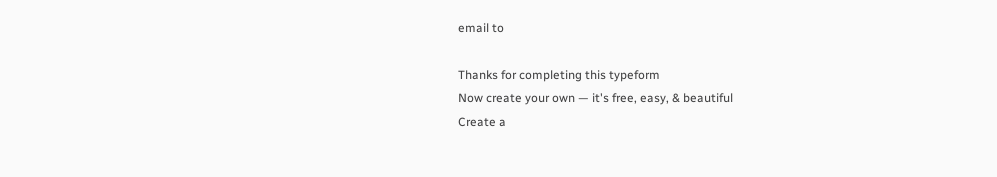email to

Thanks for completing this typeform
Now create your own — it's free, easy, & beautiful
Create a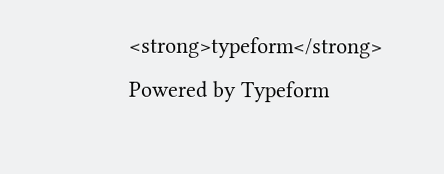<strong>typeform</strong>
Powered by Typeform